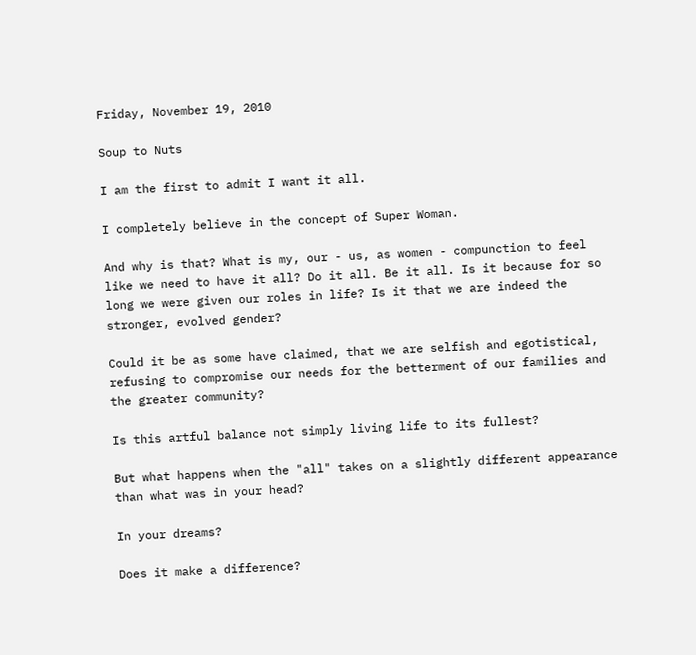Friday, November 19, 2010

Soup to Nuts

I am the first to admit I want it all.

I completely believe in the concept of Super Woman.

And why is that? What is my, our - us, as women - compunction to feel like we need to have it all? Do it all. Be it all. Is it because for so long we were given our roles in life? Is it that we are indeed the stronger, evolved gender?

Could it be as some have claimed, that we are selfish and egotistical, refusing to compromise our needs for the betterment of our families and the greater community?

Is this artful balance not simply living life to its fullest?

But what happens when the "all" takes on a slightly different appearance than what was in your head?

In your dreams?

Does it make a difference?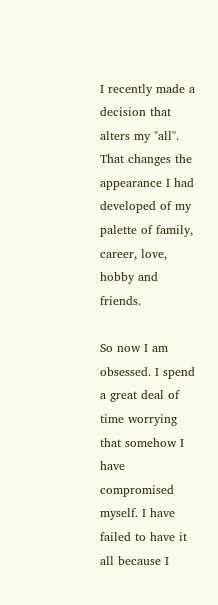I recently made a decision that alters my "all". That changes the appearance I had developed of my palette of family, career, love, hobby and friends.

So now I am obsessed. I spend a great deal of time worrying that somehow I have compromised myself. I have failed to have it all because I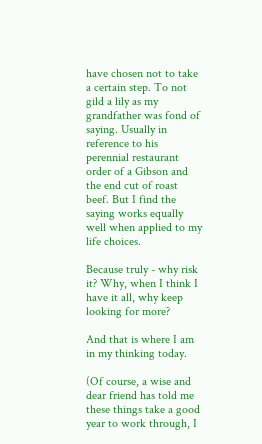have chosen not to take a certain step. To not gild a lily as my grandfather was fond of saying. Usually in reference to his perennial restaurant order of a Gibson and the end cut of roast beef. But I find the saying works equally well when applied to my life choices.

Because truly - why risk it? Why, when I think I have it all, why keep looking for more?

And that is where I am in my thinking today.

(Of course, a wise and dear friend has told me these things take a good year to work through, I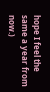hope I feel the same a year from now.)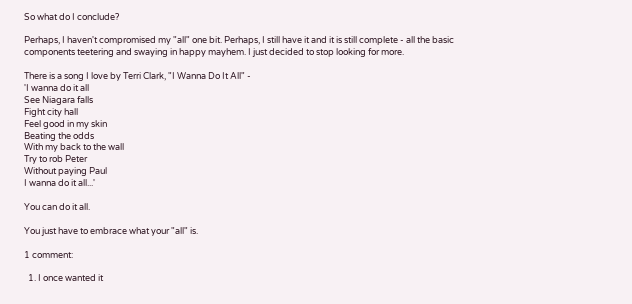So what do I conclude?

Perhaps, I haven't compromised my "all" one bit. Perhaps, I still have it and it is still complete - all the basic components teetering and swaying in happy mayhem. I just decided to stop looking for more.

There is a song I love by Terri Clark, "I Wanna Do It All" -
'I wanna do it all
See Niagara falls
Fight city hall
Feel good in my skin
Beating the odds
With my back to the wall
Try to rob Peter
Without paying Paul
I wanna do it all...'

You can do it all.

You just have to embrace what your "all" is.

1 comment:

  1. I once wanted it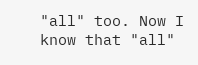"all" too. Now I know that "all"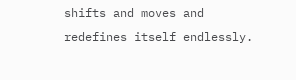shifts and moves and redefines itself endlessly.